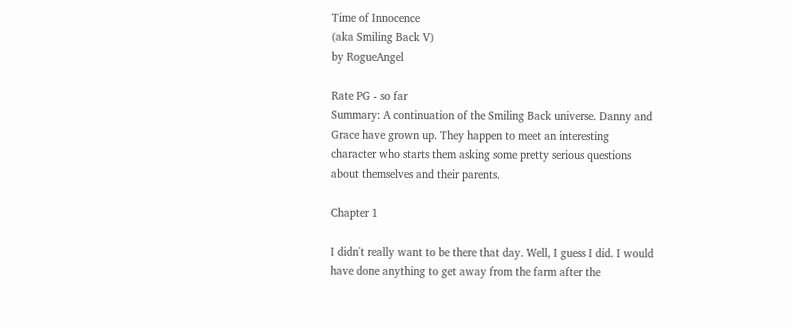Time of Innocence
(aka Smiling Back V)
by RogueAngel

Rate PG - so far
Summary: A continuation of the Smiling Back universe. Danny and Grace have grown up. They happen to meet an interesting character who starts them asking some pretty serious questions about themselves and their parents.

Chapter 1

I didn't really want to be there that day. Well, I guess I did. I would have done anything to get away from the farm after the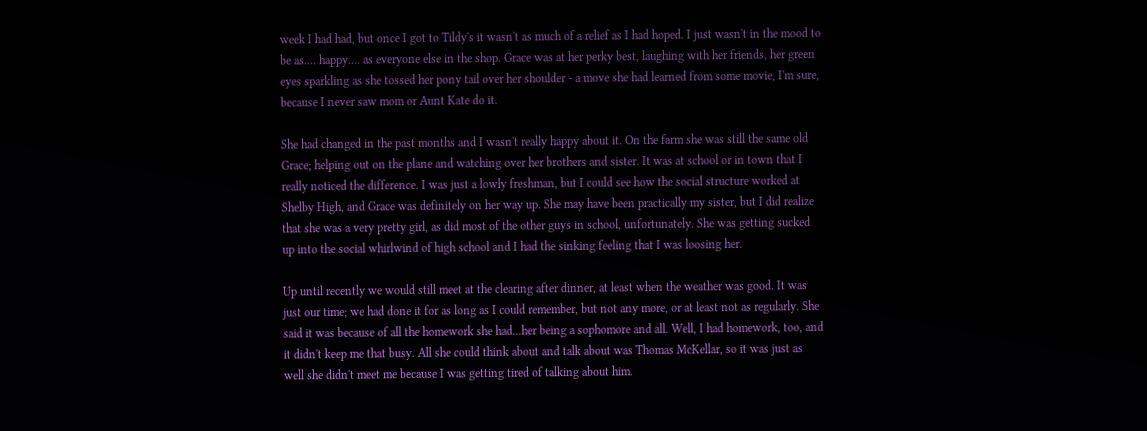week I had had, but once I got to Tildy's it wasn't as much of a relief as I had hoped. I just wasn't in the mood to be as.... happy.... as everyone else in the shop. Grace was at her perky best, laughing with her friends, her green eyes sparkling as she tossed her pony tail over her shoulder - a move she had learned from some movie, I'm sure, because I never saw mom or Aunt Kate do it.

She had changed in the past months and I wasn't really happy about it. On the farm she was still the same old Grace; helping out on the plane and watching over her brothers and sister. It was at school or in town that I really noticed the difference. I was just a lowly freshman, but I could see how the social structure worked at Shelby High, and Grace was definitely on her way up. She may have been practically my sister, but I did realize that she was a very pretty girl, as did most of the other guys in school, unfortunately. She was getting sucked up into the social whirlwind of high school and I had the sinking feeling that I was loosing her.

Up until recently we would still meet at the clearing after dinner, at least when the weather was good. It was just our time; we had done it for as long as I could remember, but not any more, or at least not as regularly. She said it was because of all the homework she had...her being a sophomore and all. Well, I had homework, too, and it didn't keep me that busy. All she could think about and talk about was Thomas McKellar, so it was just as well she didn't meet me because I was getting tired of talking about him.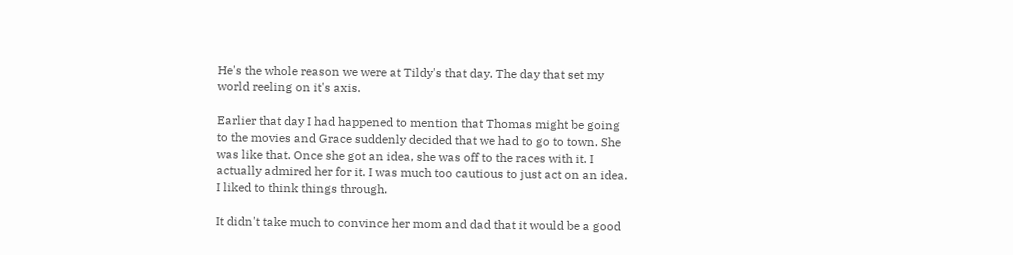He's the whole reason we were at Tildy's that day. The day that set my world reeling on it's axis.

Earlier that day I had happened to mention that Thomas might be going to the movies and Grace suddenly decided that we had to go to town. She was like that. Once she got an idea, she was off to the races with it. I actually admired her for it. I was much too cautious to just act on an idea. I liked to think things through.

It didn't take much to convince her mom and dad that it would be a good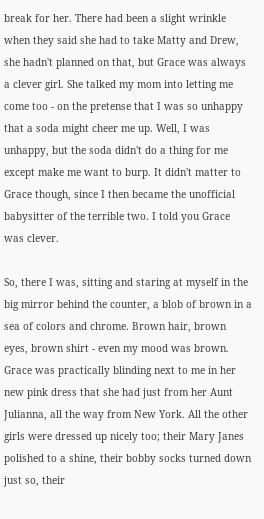break for her. There had been a slight wrinkle when they said she had to take Matty and Drew, she hadn't planned on that, but Grace was always a clever girl. She talked my mom into letting me come too - on the pretense that I was so unhappy that a soda might cheer me up. Well, I was unhappy, but the soda didn't do a thing for me except make me want to burp. It didn't matter to Grace though, since I then became the unofficial babysitter of the terrible two. I told you Grace was clever.

So, there I was, sitting and staring at myself in the big mirror behind the counter, a blob of brown in a sea of colors and chrome. Brown hair, brown eyes, brown shirt - even my mood was brown. Grace was practically blinding next to me in her new pink dress that she had just from her Aunt Julianna, all the way from New York. All the other girls were dressed up nicely too; their Mary Janes polished to a shine, their bobby socks turned down just so, their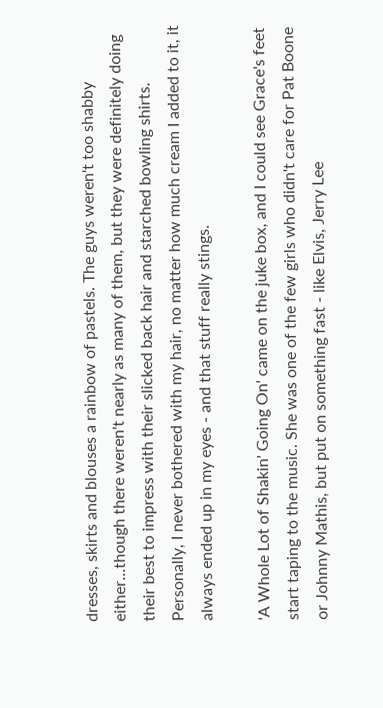dresses, skirts and blouses a rainbow of pastels. The guys weren't too shabby either...though there weren't nearly as many of them, but they were definitely doing their best to impress with their slicked back hair and starched bowling shirts. Personally, I never bothered with my hair, no matter how much cream I added to it, it always ended up in my eyes - and that stuff really stings.

'A Whole Lot of Shakin' Going On' came on the juke box, and I could see Grace's feet start taping to the music. She was one of the few girls who didn't care for Pat Boone or Johnny Mathis, but put on something fast - like Elvis, Jerry Lee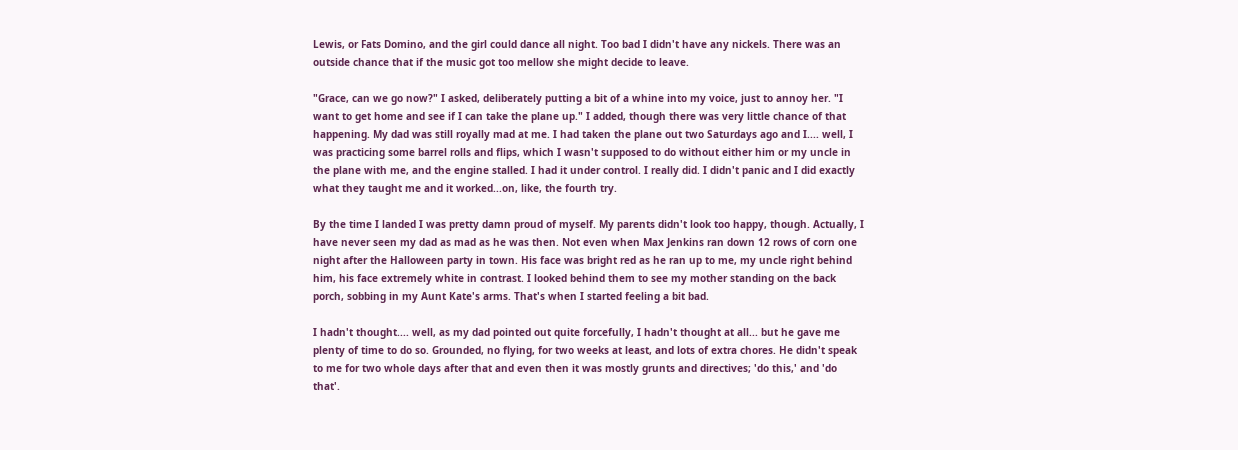Lewis, or Fats Domino, and the girl could dance all night. Too bad I didn't have any nickels. There was an outside chance that if the music got too mellow she might decide to leave.

"Grace, can we go now?" I asked, deliberately putting a bit of a whine into my voice, just to annoy her. "I want to get home and see if I can take the plane up." I added, though there was very little chance of that happening. My dad was still royally mad at me. I had taken the plane out two Saturdays ago and I.... well, I was practicing some barrel rolls and flips, which I wasn't supposed to do without either him or my uncle in the plane with me, and the engine stalled. I had it under control. I really did. I didn't panic and I did exactly what they taught me and it worked...on, like, the fourth try.

By the time I landed I was pretty damn proud of myself. My parents didn't look too happy, though. Actually, I have never seen my dad as mad as he was then. Not even when Max Jenkins ran down 12 rows of corn one night after the Halloween party in town. His face was bright red as he ran up to me, my uncle right behind him, his face extremely white in contrast. I looked behind them to see my mother standing on the back porch, sobbing in my Aunt Kate's arms. That's when I started feeling a bit bad.

I hadn't thought.... well, as my dad pointed out quite forcefully, I hadn't thought at all... but he gave me plenty of time to do so. Grounded, no flying, for two weeks at least, and lots of extra chores. He didn't speak to me for two whole days after that and even then it was mostly grunts and directives; 'do this,' and 'do that'.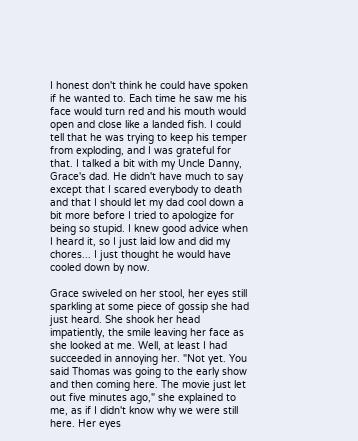I honest don't think he could have spoken if he wanted to. Each time he saw me his face would turn red and his mouth would open and close like a landed fish. I could tell that he was trying to keep his temper from exploding, and I was grateful for that. I talked a bit with my Uncle Danny, Grace's dad. He didn't have much to say except that I scared everybody to death and that I should let my dad cool down a bit more before I tried to apologize for being so stupid. I knew good advice when I heard it, so I just laid low and did my chores... I just thought he would have cooled down by now.

Grace swiveled on her stool, her eyes still sparkling at some piece of gossip she had just heard. She shook her head impatiently, the smile leaving her face as she looked at me. Well, at least I had succeeded in annoying her. "Not yet. You said Thomas was going to the early show and then coming here. The movie just let out five minutes ago," she explained to me, as if I didn't know why we were still here. Her eyes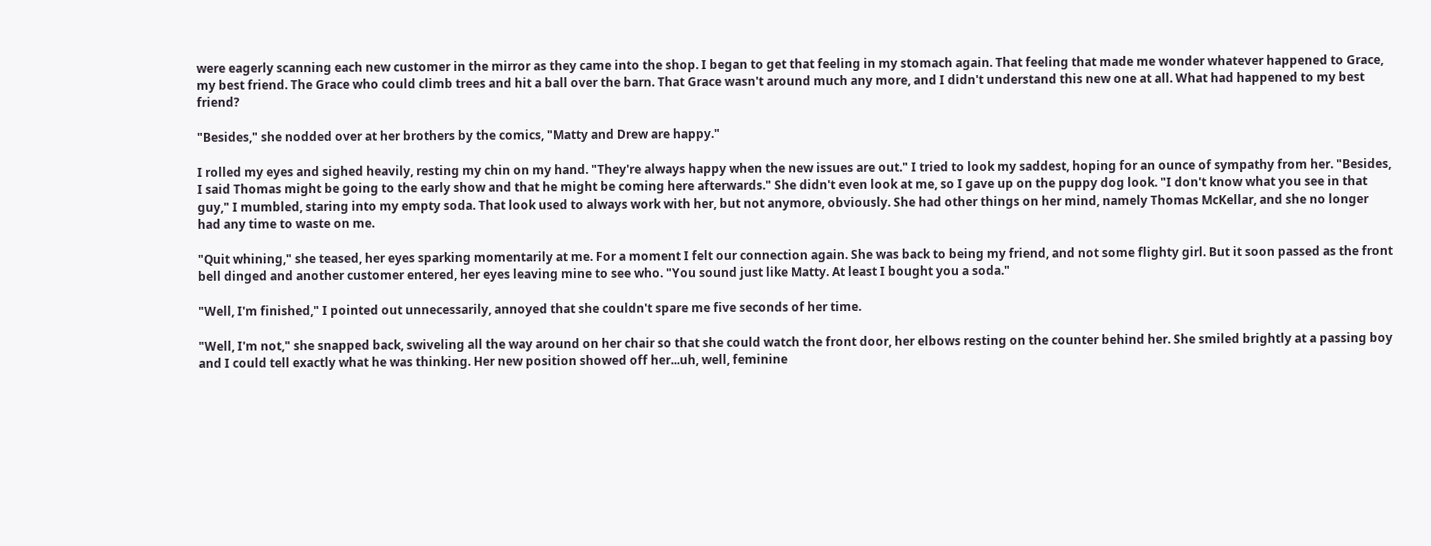were eagerly scanning each new customer in the mirror as they came into the shop. I began to get that feeling in my stomach again. That feeling that made me wonder whatever happened to Grace, my best friend. The Grace who could climb trees and hit a ball over the barn. That Grace wasn't around much any more, and I didn't understand this new one at all. What had happened to my best friend?

"Besides," she nodded over at her brothers by the comics, "Matty and Drew are happy."

I rolled my eyes and sighed heavily, resting my chin on my hand. "They're always happy when the new issues are out." I tried to look my saddest, hoping for an ounce of sympathy from her. "Besides, I said Thomas might be going to the early show and that he might be coming here afterwards." She didn't even look at me, so I gave up on the puppy dog look. "I don't know what you see in that guy," I mumbled, staring into my empty soda. That look used to always work with her, but not anymore, obviously. She had other things on her mind, namely Thomas McKellar, and she no longer had any time to waste on me.

"Quit whining," she teased, her eyes sparking momentarily at me. For a moment I felt our connection again. She was back to being my friend, and not some flighty girl. But it soon passed as the front bell dinged and another customer entered, her eyes leaving mine to see who. "You sound just like Matty. At least I bought you a soda."

"Well, I'm finished," I pointed out unnecessarily, annoyed that she couldn't spare me five seconds of her time.

"Well, I'm not," she snapped back, swiveling all the way around on her chair so that she could watch the front door, her elbows resting on the counter behind her. She smiled brightly at a passing boy and I could tell exactly what he was thinking. Her new position showed off her...uh, well, feminine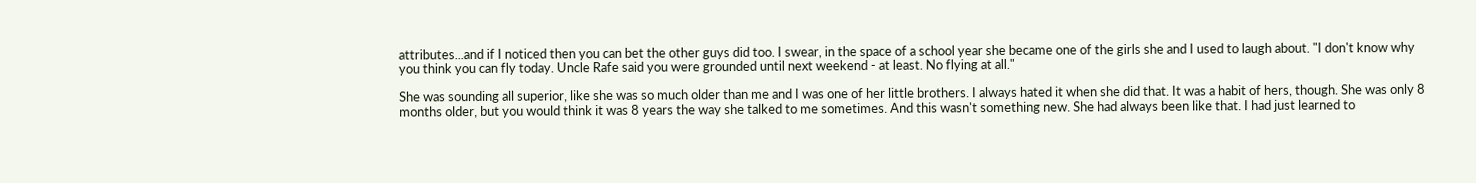attributes...and if I noticed then you can bet the other guys did too. I swear, in the space of a school year she became one of the girls she and I used to laugh about. "I don't know why you think you can fly today. Uncle Rafe said you were grounded until next weekend - at least. No flying at all."

She was sounding all superior, like she was so much older than me and I was one of her little brothers. I always hated it when she did that. It was a habit of hers, though. She was only 8 months older, but you would think it was 8 years the way she talked to me sometimes. And this wasn't something new. She had always been like that. I had just learned to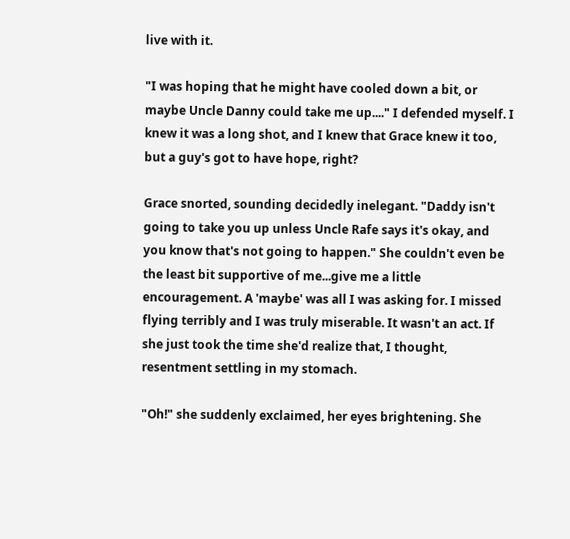live with it.

"I was hoping that he might have cooled down a bit, or maybe Uncle Danny could take me up...." I defended myself. I knew it was a long shot, and I knew that Grace knew it too, but a guy's got to have hope, right?

Grace snorted, sounding decidedly inelegant. "Daddy isn't going to take you up unless Uncle Rafe says it's okay, and you know that's not going to happen." She couldn't even be the least bit supportive of me...give me a little encouragement. A 'maybe' was all I was asking for. I missed flying terribly and I was truly miserable. It wasn't an act. If she just took the time she'd realize that, I thought, resentment settling in my stomach.

"Oh!" she suddenly exclaimed, her eyes brightening. She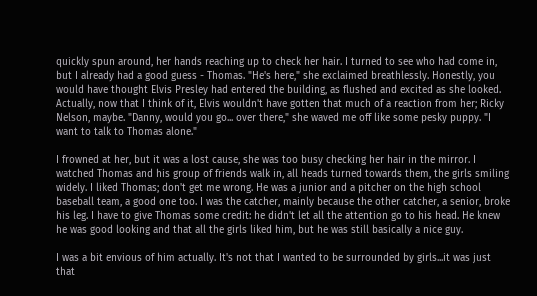quickly spun around, her hands reaching up to check her hair. I turned to see who had come in, but I already had a good guess - Thomas. "He's here," she exclaimed breathlessly. Honestly, you would have thought Elvis Presley had entered the building, as flushed and excited as she looked. Actually, now that I think of it, Elvis wouldn't have gotten that much of a reaction from her; Ricky Nelson, maybe. "Danny, would you go... over there," she waved me off like some pesky puppy. "I want to talk to Thomas alone."

I frowned at her, but it was a lost cause, she was too busy checking her hair in the mirror. I watched Thomas and his group of friends walk in, all heads turned towards them, the girls smiling widely. I liked Thomas; don't get me wrong. He was a junior and a pitcher on the high school baseball team, a good one too. I was the catcher, mainly because the other catcher, a senior, broke his leg. I have to give Thomas some credit: he didn't let all the attention go to his head. He knew he was good looking and that all the girls liked him, but he was still basically a nice guy.

I was a bit envious of him actually. It's not that I wanted to be surrounded by girls...it was just that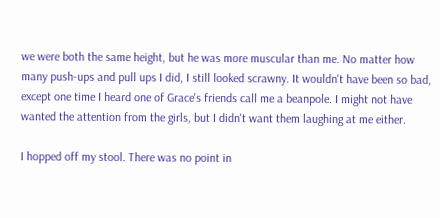we were both the same height, but he was more muscular than me. No matter how many push-ups and pull ups I did, I still looked scrawny. It wouldn't have been so bad, except one time I heard one of Grace's friends call me a beanpole. I might not have wanted the attention from the girls, but I didn't want them laughing at me either.

I hopped off my stool. There was no point in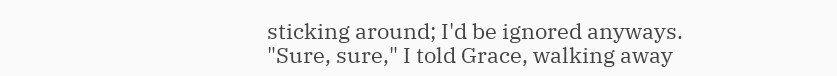sticking around; I'd be ignored anyways. "Sure, sure," I told Grace, walking away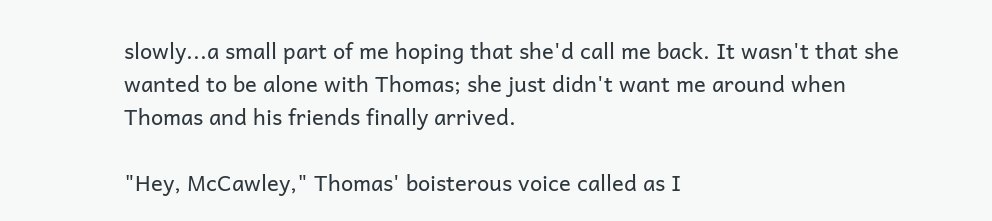slowly...a small part of me hoping that she'd call me back. It wasn't that she wanted to be alone with Thomas; she just didn't want me around when Thomas and his friends finally arrived.

"Hey, McCawley," Thomas' boisterous voice called as I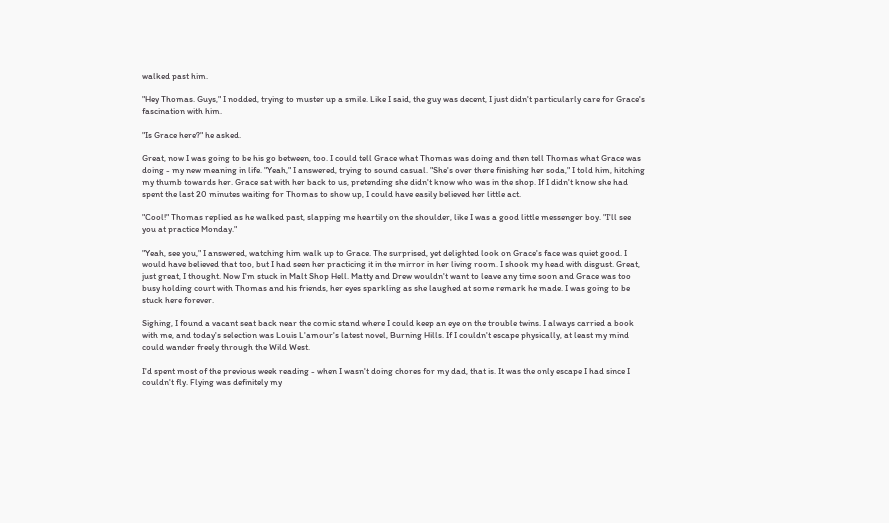walked past him.

"Hey Thomas. Guys," I nodded, trying to muster up a smile. Like I said, the guy was decent, I just didn't particularly care for Grace's fascination with him.

"Is Grace here?" he asked.

Great, now I was going to be his go between, too. I could tell Grace what Thomas was doing and then tell Thomas what Grace was doing - my new meaning in life. "Yeah," I answered, trying to sound casual. "She's over there finishing her soda," I told him, hitching my thumb towards her. Grace sat with her back to us, pretending she didn't know who was in the shop. If I didn't know she had spent the last 20 minutes waiting for Thomas to show up, I could have easily believed her little act.

"Cool!" Thomas replied as he walked past, slapping me heartily on the shoulder, like I was a good little messenger boy. "I'll see you at practice Monday."

"Yeah, see you," I answered, watching him walk up to Grace. The surprised, yet delighted look on Grace's face was quiet good. I would have believed that too, but I had seen her practicing it in the mirror in her living room. I shook my head with disgust. Great, just great, I thought. Now I'm stuck in Malt Shop Hell. Matty and Drew wouldn't want to leave any time soon and Grace was too busy holding court with Thomas and his friends, her eyes sparkling as she laughed at some remark he made. I was going to be stuck here forever.

Sighing, I found a vacant seat back near the comic stand where I could keep an eye on the trouble twins. I always carried a book with me, and today's selection was Louis L'amour's latest novel, Burning Hills. If I couldn't escape physically, at least my mind could wander freely through the Wild West.

I'd spent most of the previous week reading - when I wasn't doing chores for my dad, that is. It was the only escape I had since I couldn't fly. Flying was definitely my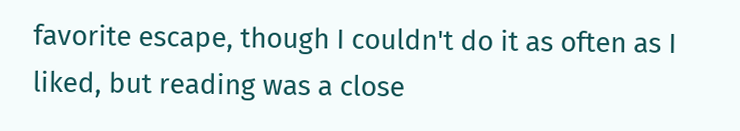favorite escape, though I couldn't do it as often as I liked, but reading was a close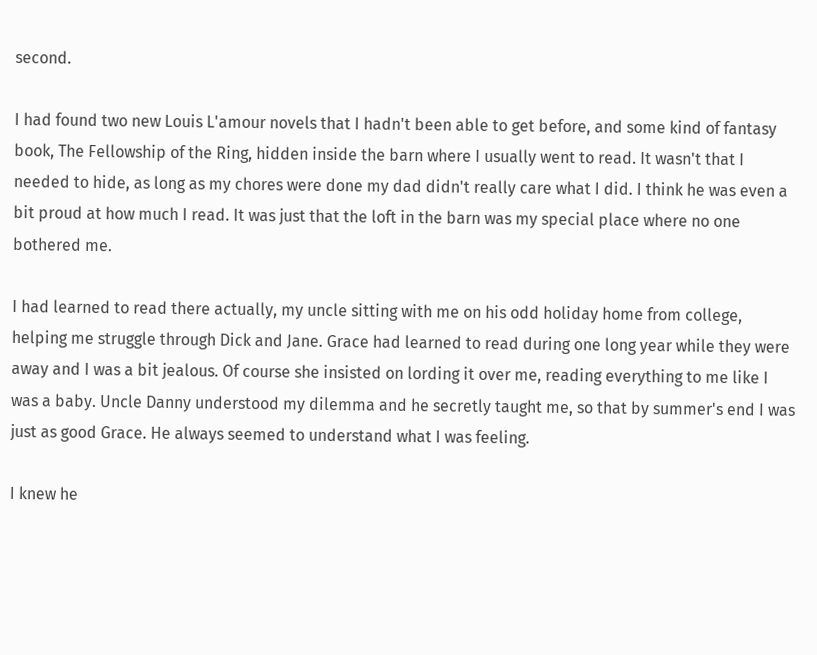second.

I had found two new Louis L'amour novels that I hadn't been able to get before, and some kind of fantasy book, The Fellowship of the Ring, hidden inside the barn where I usually went to read. It wasn't that I needed to hide, as long as my chores were done my dad didn't really care what I did. I think he was even a bit proud at how much I read. It was just that the loft in the barn was my special place where no one bothered me.

I had learned to read there actually, my uncle sitting with me on his odd holiday home from college, helping me struggle through Dick and Jane. Grace had learned to read during one long year while they were away and I was a bit jealous. Of course she insisted on lording it over me, reading everything to me like I was a baby. Uncle Danny understood my dilemma and he secretly taught me, so that by summer's end I was just as good Grace. He always seemed to understand what I was feeling.

I knew he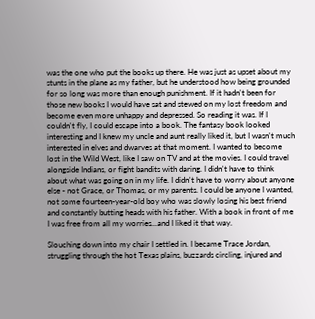was the one who put the books up there. He was just as upset about my stunts in the plane as my father, but he understood how being grounded for so long was more than enough punishment. If it hadn't been for those new books I would have sat and stewed on my lost freedom and become even more unhappy and depressed. So reading it was. If I couldn't fly, I could escape into a book. The fantasy book looked interesting and I knew my uncle and aunt really liked it, but I wasn't much interested in elves and dwarves at that moment. I wanted to become lost in the Wild West, like I saw on TV and at the movies. I could travel alongside Indians, or fight bandits with daring. I didn't have to think about what was going on in my life. I didn't have to worry about anyone else - not Grace, or Thomas, or my parents. I could be anyone I wanted, not some fourteen-year-old boy who was slowly losing his best friend and constantly butting heads with his father. With a book in front of me I was free from all my worries...and I liked it that way.

Slouching down into my chair I settled in. I became Trace Jordan, struggling through the hot Texas plains, buzzards circling, injured and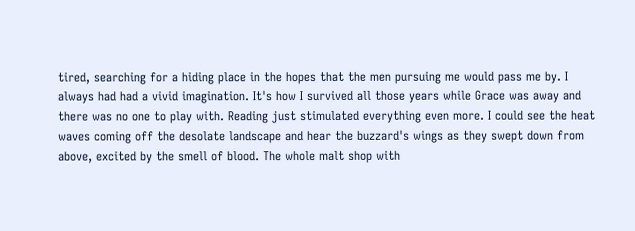tired, searching for a hiding place in the hopes that the men pursuing me would pass me by. I always had had a vivid imagination. It's how I survived all those years while Grace was away and there was no one to play with. Reading just stimulated everything even more. I could see the heat waves coming off the desolate landscape and hear the buzzard's wings as they swept down from above, excited by the smell of blood. The whole malt shop with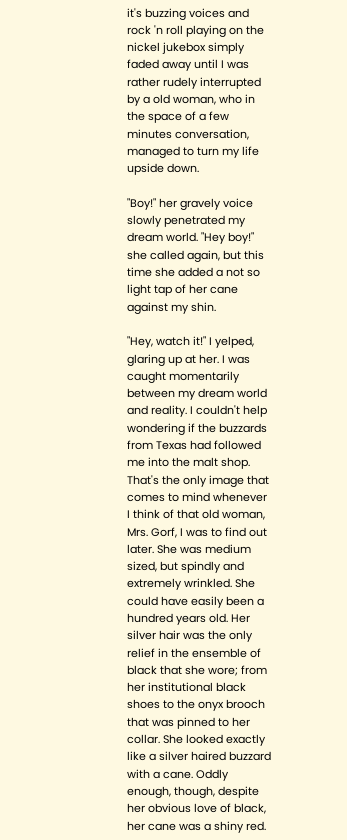it's buzzing voices and rock 'n roll playing on the nickel jukebox simply faded away until I was rather rudely interrupted by a old woman, who in the space of a few minutes conversation, managed to turn my life upside down.

"Boy!" her gravely voice slowly penetrated my dream world. "Hey boy!" she called again, but this time she added a not so light tap of her cane against my shin.

"Hey, watch it!" I yelped, glaring up at her. I was caught momentarily between my dream world and reality. I couldn't help wondering if the buzzards from Texas had followed me into the malt shop. That's the only image that comes to mind whenever I think of that old woman, Mrs. Gorf, I was to find out later. She was medium sized, but spindly and extremely wrinkled. She could have easily been a hundred years old. Her silver hair was the only relief in the ensemble of black that she wore; from her institutional black shoes to the onyx brooch that was pinned to her collar. She looked exactly like a silver haired buzzard with a cane. Oddly enough, though, despite her obvious love of black, her cane was a shiny red.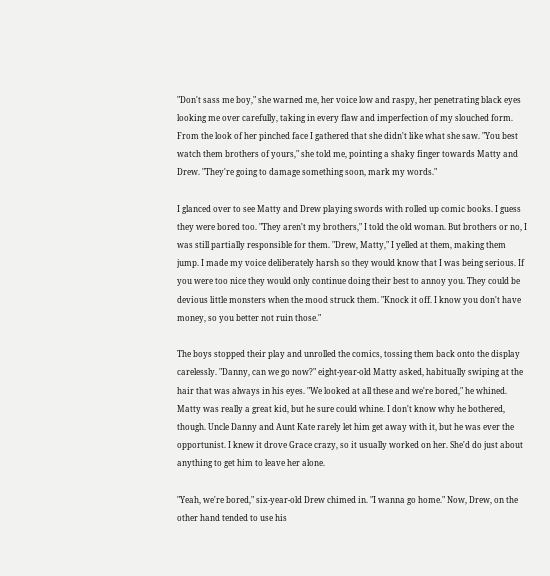"Don't sass me boy," she warned me, her voice low and raspy, her penetrating black eyes looking me over carefully, taking in every flaw and imperfection of my slouched form. From the look of her pinched face I gathered that she didn't like what she saw. "You best watch them brothers of yours," she told me, pointing a shaky finger towards Matty and Drew. "They're going to damage something soon, mark my words."

I glanced over to see Matty and Drew playing swords with rolled up comic books. I guess they were bored too. "They aren't my brothers," I told the old woman. But brothers or no, I was still partially responsible for them. "Drew, Matty," I yelled at them, making them jump. I made my voice deliberately harsh so they would know that I was being serious. If you were too nice they would only continue doing their best to annoy you. They could be devious little monsters when the mood struck them. "Knock it off. I know you don't have money, so you better not ruin those."

The boys stopped their play and unrolled the comics, tossing them back onto the display carelessly. "Danny, can we go now?" eight-year-old Matty asked, habitually swiping at the hair that was always in his eyes. "We looked at all these and we're bored," he whined. Matty was really a great kid, but he sure could whine. I don't know why he bothered, though. Uncle Danny and Aunt Kate rarely let him get away with it, but he was ever the opportunist. I knew it drove Grace crazy, so it usually worked on her. She'd do just about anything to get him to leave her alone.

"Yeah, we're bored," six-year-old Drew chimed in. "I wanna go home." Now, Drew, on the other hand tended to use his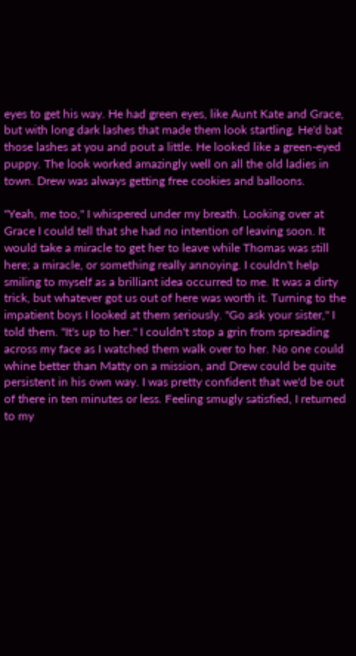eyes to get his way. He had green eyes, like Aunt Kate and Grace, but with long dark lashes that made them look startling. He'd bat those lashes at you and pout a little. He looked like a green-eyed puppy. The look worked amazingly well on all the old ladies in town. Drew was always getting free cookies and balloons.

"Yeah, me too," I whispered under my breath. Looking over at Grace I could tell that she had no intention of leaving soon. It would take a miracle to get her to leave while Thomas was still here; a miracle, or something really annoying. I couldn't help smiling to myself as a brilliant idea occurred to me. It was a dirty trick, but whatever got us out of here was worth it. Turning to the impatient boys I looked at them seriously. "Go ask your sister," I told them. "It's up to her." I couldn't stop a grin from spreading across my face as I watched them walk over to her. No one could whine better than Matty on a mission, and Drew could be quite persistent in his own way. I was pretty confident that we'd be out of there in ten minutes or less. Feeling smugly satisfied, I returned to my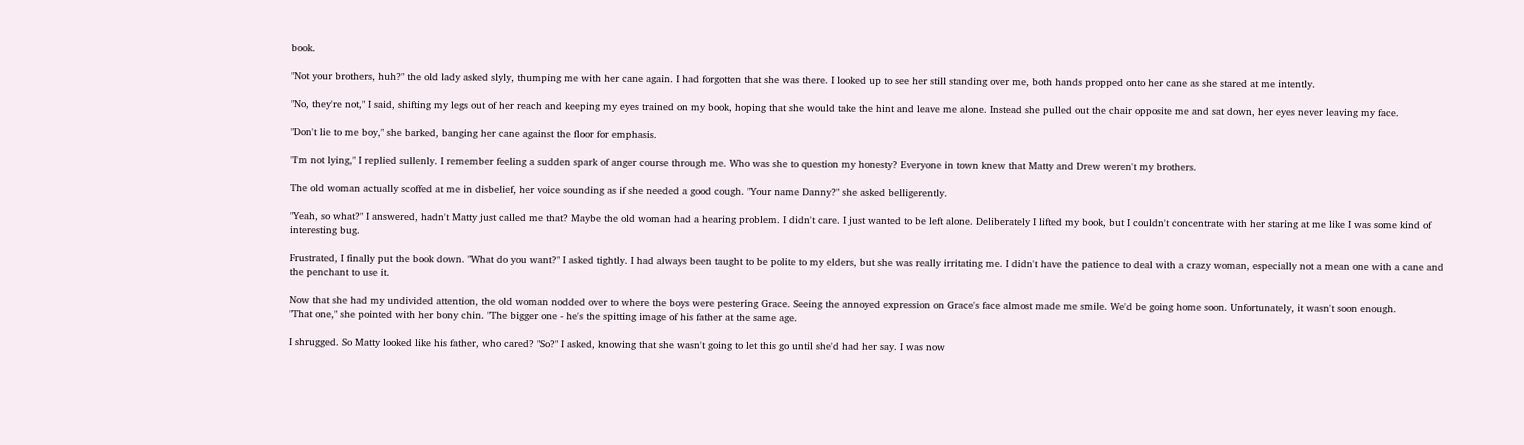book.

"Not your brothers, huh?" the old lady asked slyly, thumping me with her cane again. I had forgotten that she was there. I looked up to see her still standing over me, both hands propped onto her cane as she stared at me intently.

"No, they're not," I said, shifting my legs out of her reach and keeping my eyes trained on my book, hoping that she would take the hint and leave me alone. Instead she pulled out the chair opposite me and sat down, her eyes never leaving my face.

"Don't lie to me boy," she barked, banging her cane against the floor for emphasis.

"I'm not lying," I replied sullenly. I remember feeling a sudden spark of anger course through me. Who was she to question my honesty? Everyone in town knew that Matty and Drew weren't my brothers.

The old woman actually scoffed at me in disbelief, her voice sounding as if she needed a good cough. "Your name Danny?" she asked belligerently.

"Yeah, so what?" I answered, hadn't Matty just called me that? Maybe the old woman had a hearing problem. I didn't care. I just wanted to be left alone. Deliberately I lifted my book, but I couldn't concentrate with her staring at me like I was some kind of interesting bug.

Frustrated, I finally put the book down. "What do you want?" I asked tightly. I had always been taught to be polite to my elders, but she was really irritating me. I didn't have the patience to deal with a crazy woman, especially not a mean one with a cane and the penchant to use it.

Now that she had my undivided attention, the old woman nodded over to where the boys were pestering Grace. Seeing the annoyed expression on Grace's face almost made me smile. We'd be going home soon. Unfortunately, it wasn't soon enough.
"That one," she pointed with her bony chin. "The bigger one - he's the spitting image of his father at the same age.

I shrugged. So Matty looked like his father, who cared? "So?" I asked, knowing that she wasn't going to let this go until she'd had her say. I was now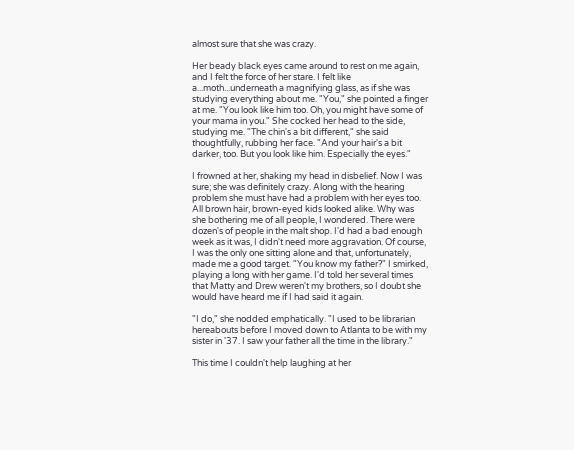almost sure that she was crazy.

Her beady black eyes came around to rest on me again, and I felt the force of her stare. I felt like a...moth...underneath a magnifying glass, as if she was studying everything about me. "You," she pointed a finger at me. "You look like him too. Oh, you might have some of your mama in you." She cocked her head to the side, studying me. "The chin's a bit different," she said thoughtfully, rubbing her face. "And your hair's a bit darker, too. But you look like him. Especially the eyes."

I frowned at her, shaking my head in disbelief. Now I was sure; she was definitely crazy. Along with the hearing problem she must have had a problem with her eyes too. All brown hair, brown-eyed kids looked alike. Why was she bothering me of all people, I wondered. There were dozen's of people in the malt shop. I'd had a bad enough week as it was, I didn't need more aggravation. Of course, I was the only one sitting alone and that, unfortunately, made me a good target. "You know my father?" I smirked, playing a long with her game. I'd told her several times that Matty and Drew weren't my brothers, so I doubt she would have heard me if I had said it again.

"I do," she nodded emphatically. "I used to be librarian hereabouts before I moved down to Atlanta to be with my sister in '37. I saw your father all the time in the library."

This time I couldn't help laughing at her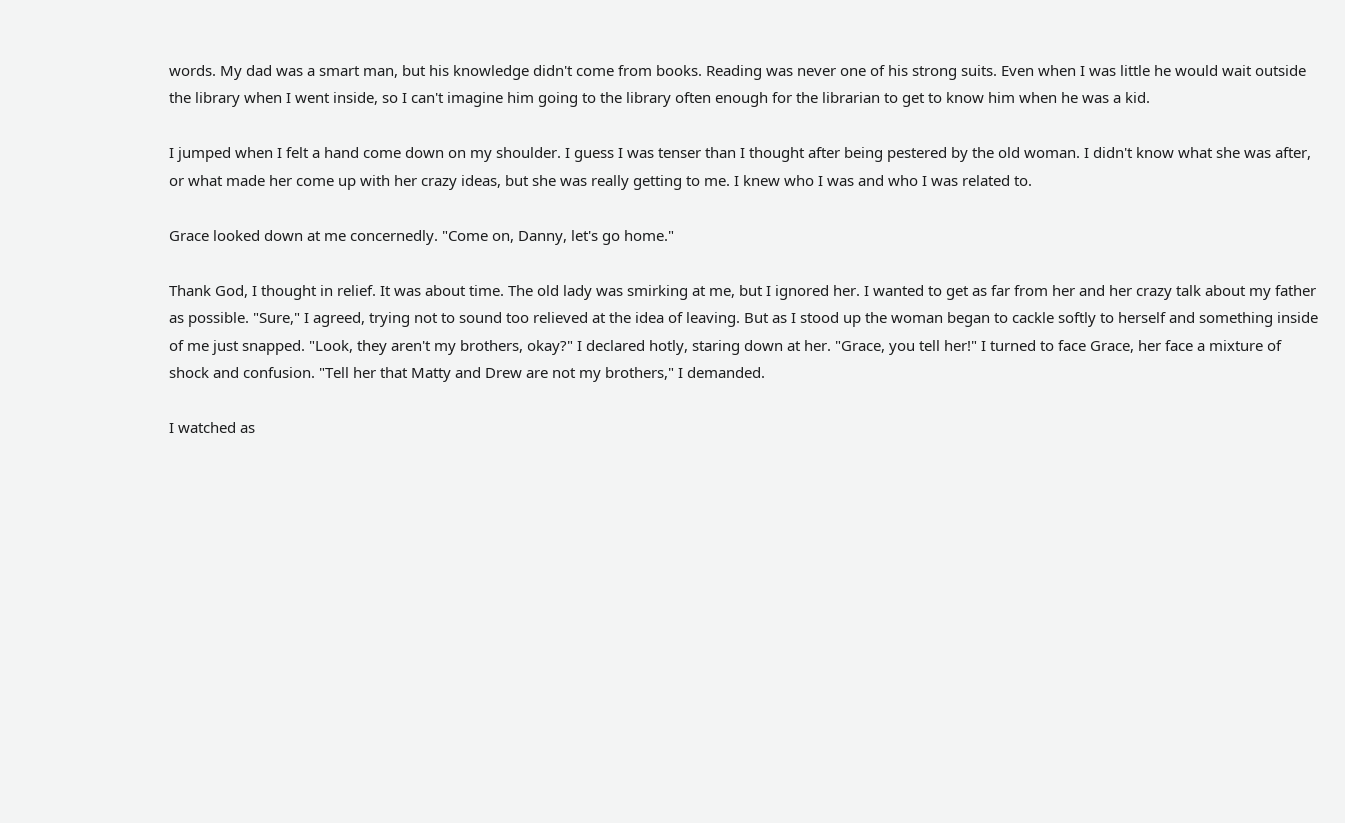words. My dad was a smart man, but his knowledge didn't come from books. Reading was never one of his strong suits. Even when I was little he would wait outside the library when I went inside, so I can't imagine him going to the library often enough for the librarian to get to know him when he was a kid.

I jumped when I felt a hand come down on my shoulder. I guess I was tenser than I thought after being pestered by the old woman. I didn't know what she was after, or what made her come up with her crazy ideas, but she was really getting to me. I knew who I was and who I was related to.

Grace looked down at me concernedly. "Come on, Danny, let's go home."

Thank God, I thought in relief. It was about time. The old lady was smirking at me, but I ignored her. I wanted to get as far from her and her crazy talk about my father as possible. "Sure," I agreed, trying not to sound too relieved at the idea of leaving. But as I stood up the woman began to cackle softly to herself and something inside of me just snapped. "Look, they aren't my brothers, okay?" I declared hotly, staring down at her. "Grace, you tell her!" I turned to face Grace, her face a mixture of shock and confusion. "Tell her that Matty and Drew are not my brothers," I demanded.

I watched as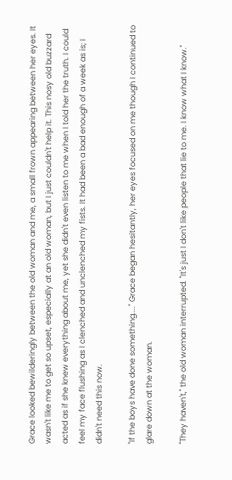Grace looked bewilderingly between the old woman and me, a small frown appearing between her eyes. It wasn't like me to get so upset, especially at an old woman, but I just couldn't help it. This nosy old buzzard acted as if she knew everything about me, yet she didn't even listen to me when I told her the truth. I could feel my face flushing as I clenched and unclenched my fists. It had been a bad enough of a week as is; I didn't need this now.

"If the boys have done something...." Grace began hesitantly, her eyes focused on me though I continued to glare down at the woman.

"They haven't," the old woman interrupted. "It's just I don't like people that lie to me. I know what I know."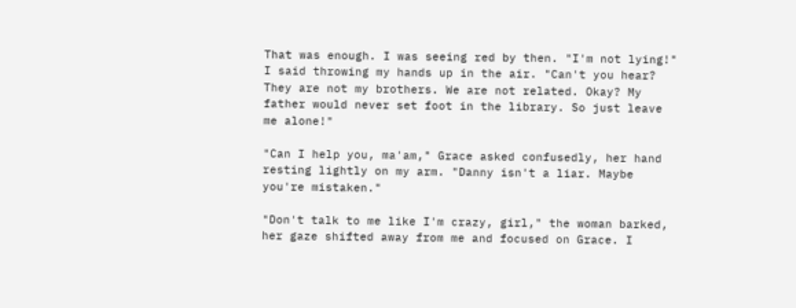That was enough. I was seeing red by then. "I'm not lying!" I said throwing my hands up in the air. "Can't you hear? They are not my brothers. We are not related. Okay? My father would never set foot in the library. So just leave me alone!"

"Can I help you, ma'am," Grace asked confusedly, her hand resting lightly on my arm. "Danny isn't a liar. Maybe you're mistaken."

"Don't talk to me like I'm crazy, girl," the woman barked, her gaze shifted away from me and focused on Grace. I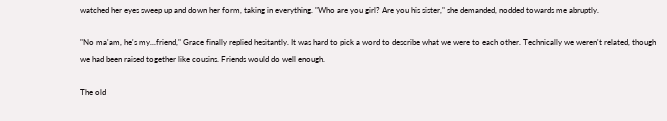watched her eyes sweep up and down her form, taking in everything. "Who are you girl? Are you his sister," she demanded, nodded towards me abruptly.

"No ma'am, he's my...friend," Grace finally replied hesitantly. It was hard to pick a word to describe what we were to each other. Technically we weren't related, though we had been raised together like cousins. Friends would do well enough.

The old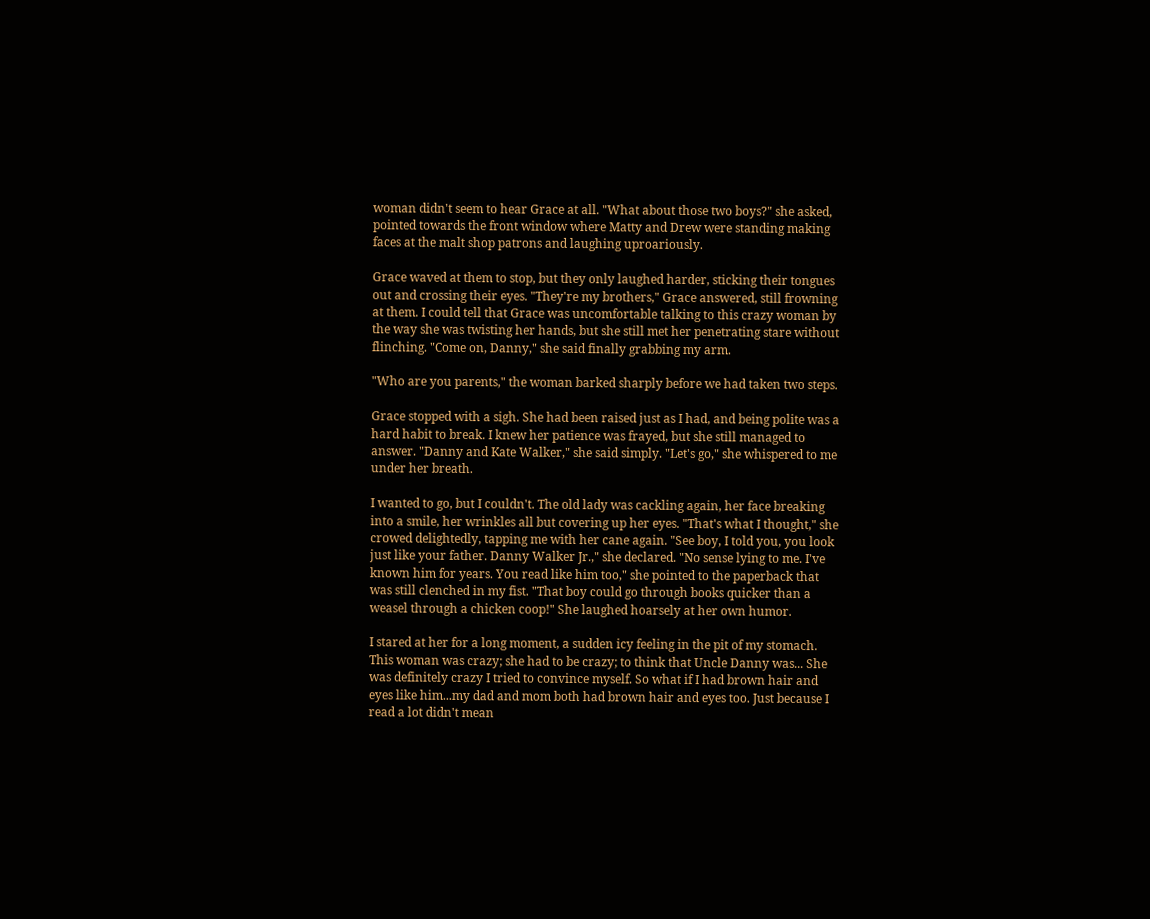woman didn't seem to hear Grace at all. "What about those two boys?" she asked, pointed towards the front window where Matty and Drew were standing making faces at the malt shop patrons and laughing uproariously.

Grace waved at them to stop, but they only laughed harder, sticking their tongues out and crossing their eyes. "They're my brothers," Grace answered, still frowning at them. I could tell that Grace was uncomfortable talking to this crazy woman by the way she was twisting her hands, but she still met her penetrating stare without flinching. "Come on, Danny," she said finally grabbing my arm.

"Who are you parents," the woman barked sharply before we had taken two steps.

Grace stopped with a sigh. She had been raised just as I had, and being polite was a hard habit to break. I knew her patience was frayed, but she still managed to answer. "Danny and Kate Walker," she said simply. "Let's go," she whispered to me under her breath.

I wanted to go, but I couldn't. The old lady was cackling again, her face breaking into a smile, her wrinkles all but covering up her eyes. "That's what I thought," she crowed delightedly, tapping me with her cane again. "See boy, I told you, you look just like your father. Danny Walker Jr.," she declared. "No sense lying to me. I've known him for years. You read like him too," she pointed to the paperback that was still clenched in my fist. "That boy could go through books quicker than a weasel through a chicken coop!" She laughed hoarsely at her own humor.

I stared at her for a long moment, a sudden icy feeling in the pit of my stomach. This woman was crazy; she had to be crazy; to think that Uncle Danny was... She was definitely crazy I tried to convince myself. So what if I had brown hair and eyes like him...my dad and mom both had brown hair and eyes too. Just because I read a lot didn't mean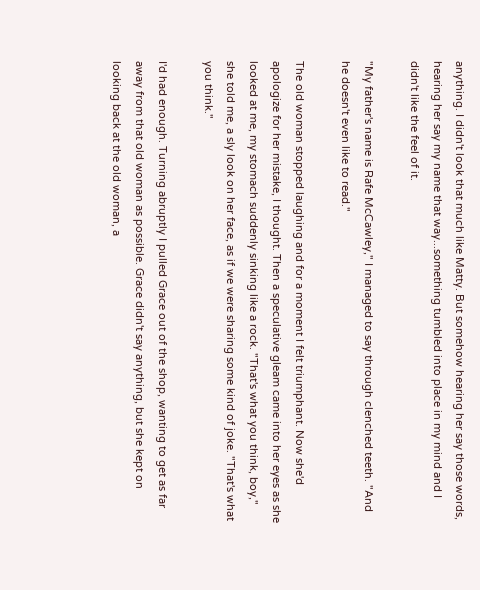anything. I didn't look that much like Matty. But somehow hearing her say those words, hearing her say my name that way...something tumbled into place in my mind and I didn't like the feel of it.

"My father's name is Rafe McCawley," I managed to say through clenched teeth. "And he doesn't even like to read."

The old woman stopped laughing and for a moment I felt triumphant. Now she'd apologize for her mistake, I thought. Then a speculative gleam came into her eyes as she looked at me, my stomach suddenly sinking like a rock. "That's what you think, boy," she told me, a sly look on her face, as if we were sharing some kind of joke. "That's what you think."

I'd had enough. Turning abruptly I pulled Grace out of the shop, wanting to get as far away from that old woman as possible. Grace didn't say anything, but she kept on looking back at the old woman, a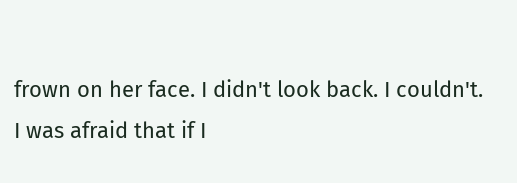frown on her face. I didn't look back. I couldn't. I was afraid that if I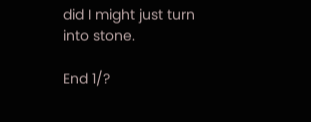did I might just turn into stone.

End 1/?